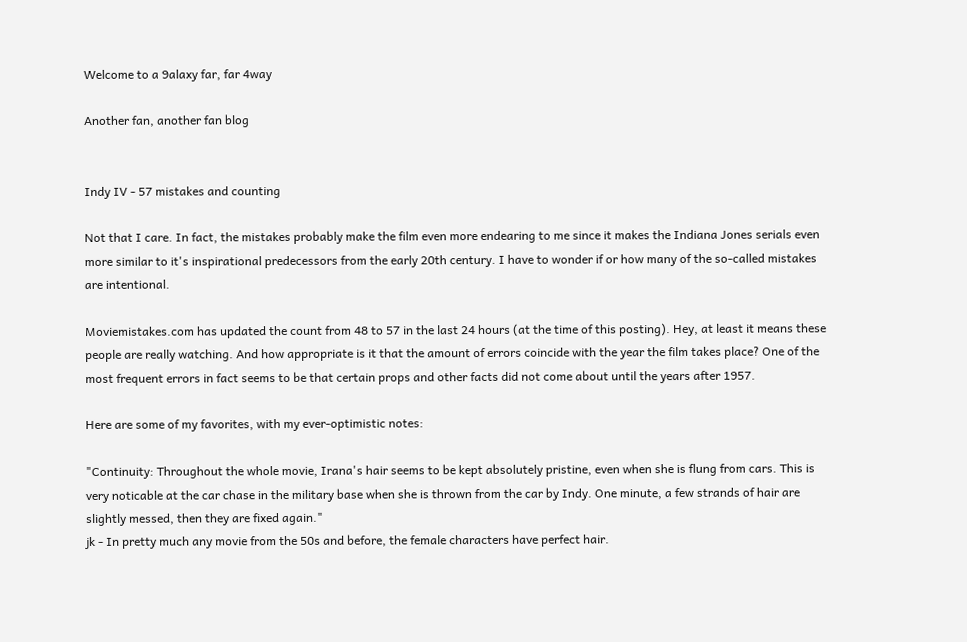Welcome to a 9alaxy far, far 4way

Another fan, another fan blog


Indy IV - 57 mistakes and counting

Not that I care. In fact, the mistakes probably make the film even more endearing to me since it makes the Indiana Jones serials even more similar to it's inspirational predecessors from the early 20th century. I have to wonder if or how many of the so-called mistakes are intentional.

Moviemistakes.com has updated the count from 48 to 57 in the last 24 hours (at the time of this posting). Hey, at least it means these people are really watching. And how appropriate is it that the amount of errors coincide with the year the film takes place? One of the most frequent errors in fact seems to be that certain props and other facts did not come about until the years after 1957.

Here are some of my favorites, with my ever-optimistic notes:

"Continuity: Throughout the whole movie, Irana's hair seems to be kept absolutely pristine, even when she is flung from cars. This is very noticable at the car chase in the military base when she is thrown from the car by Indy. One minute, a few strands of hair are slightly messed, then they are fixed again."
jk - In pretty much any movie from the 50s and before, the female characters have perfect hair.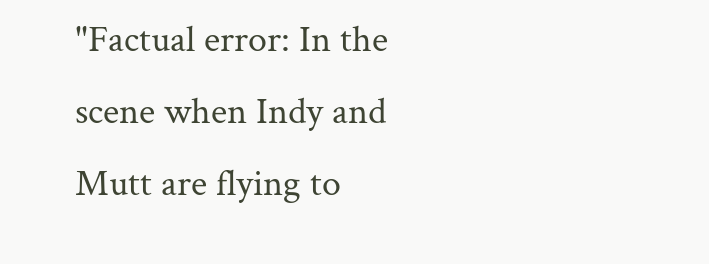"Factual error: In the scene when Indy and Mutt are flying to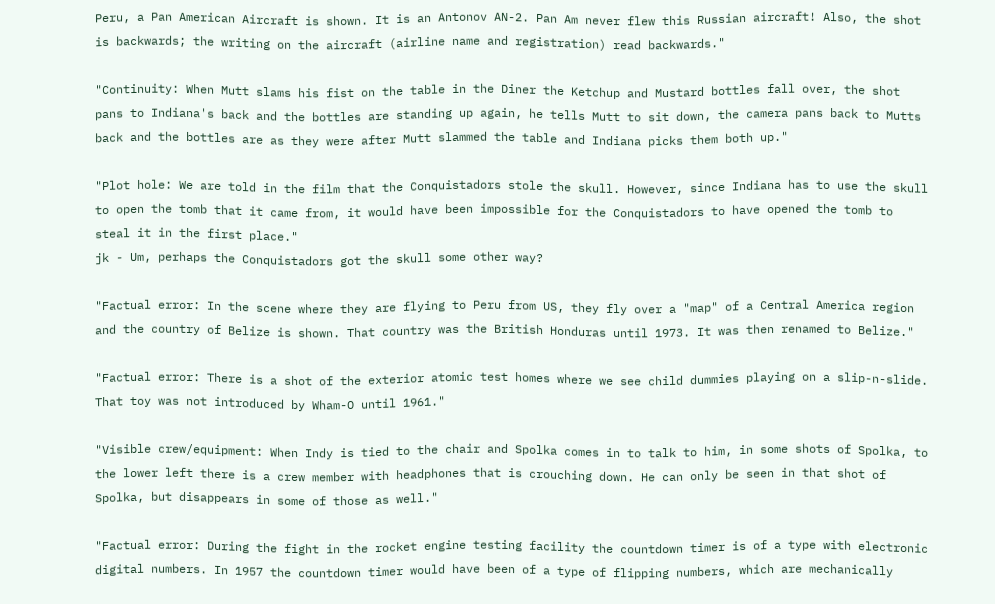Peru, a Pan American Aircraft is shown. It is an Antonov AN-2. Pan Am never flew this Russian aircraft! Also, the shot is backwards; the writing on the aircraft (airline name and registration) read backwards."

"Continuity: When Mutt slams his fist on the table in the Diner the Ketchup and Mustard bottles fall over, the shot pans to Indiana's back and the bottles are standing up again, he tells Mutt to sit down, the camera pans back to Mutts back and the bottles are as they were after Mutt slammed the table and Indiana picks them both up."

"Plot hole: We are told in the film that the Conquistadors stole the skull. However, since Indiana has to use the skull to open the tomb that it came from, it would have been impossible for the Conquistadors to have opened the tomb to steal it in the first place."
jk - Um, perhaps the Conquistadors got the skull some other way?

"Factual error: In the scene where they are flying to Peru from US, they fly over a "map" of a Central America region and the country of Belize is shown. That country was the British Honduras until 1973. It was then renamed to Belize."

"Factual error: There is a shot of the exterior atomic test homes where we see child dummies playing on a slip-n-slide. That toy was not introduced by Wham-O until 1961."

"Visible crew/equipment: When Indy is tied to the chair and Spolka comes in to talk to him, in some shots of Spolka, to the lower left there is a crew member with headphones that is crouching down. He can only be seen in that shot of Spolka, but disappears in some of those as well."

"Factual error: During the fight in the rocket engine testing facility the countdown timer is of a type with electronic digital numbers. In 1957 the countdown timer would have been of a type of flipping numbers, which are mechanically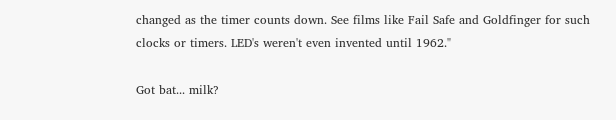changed as the timer counts down. See films like Fail Safe and Goldfinger for such clocks or timers. LED's weren't even invented until 1962."

Got bat... milk?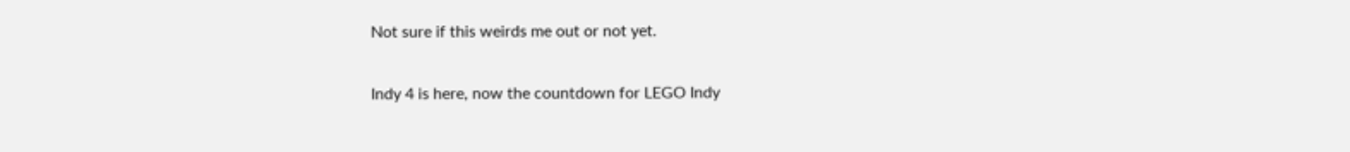Not sure if this weirds me out or not yet.


Indy 4 is here, now the countdown for LEGO Indy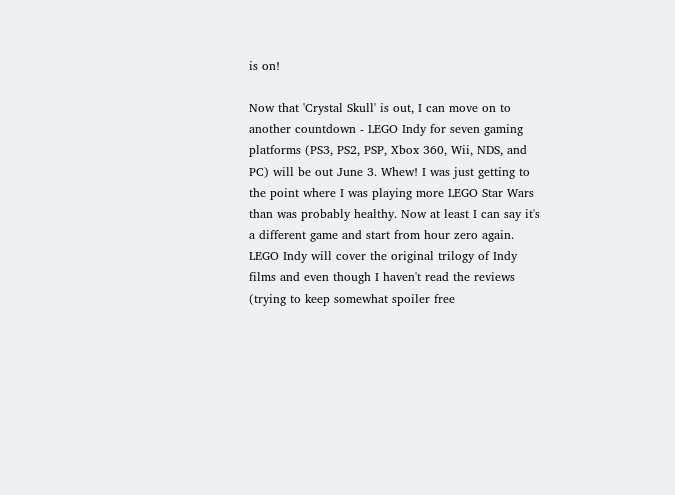is on!

Now that 'Crystal Skull' is out, I can move on to another countdown - LEGO Indy for seven gaming platforms (PS3, PS2, PSP, Xbox 360, Wii, NDS, and PC) will be out June 3. Whew! I was just getting to the point where I was playing more LEGO Star Wars than was probably healthy. Now at least I can say it's a different game and start from hour zero again. LEGO Indy will cover the original trilogy of Indy films and even though I haven't read the reviews (trying to keep somewhat spoiler free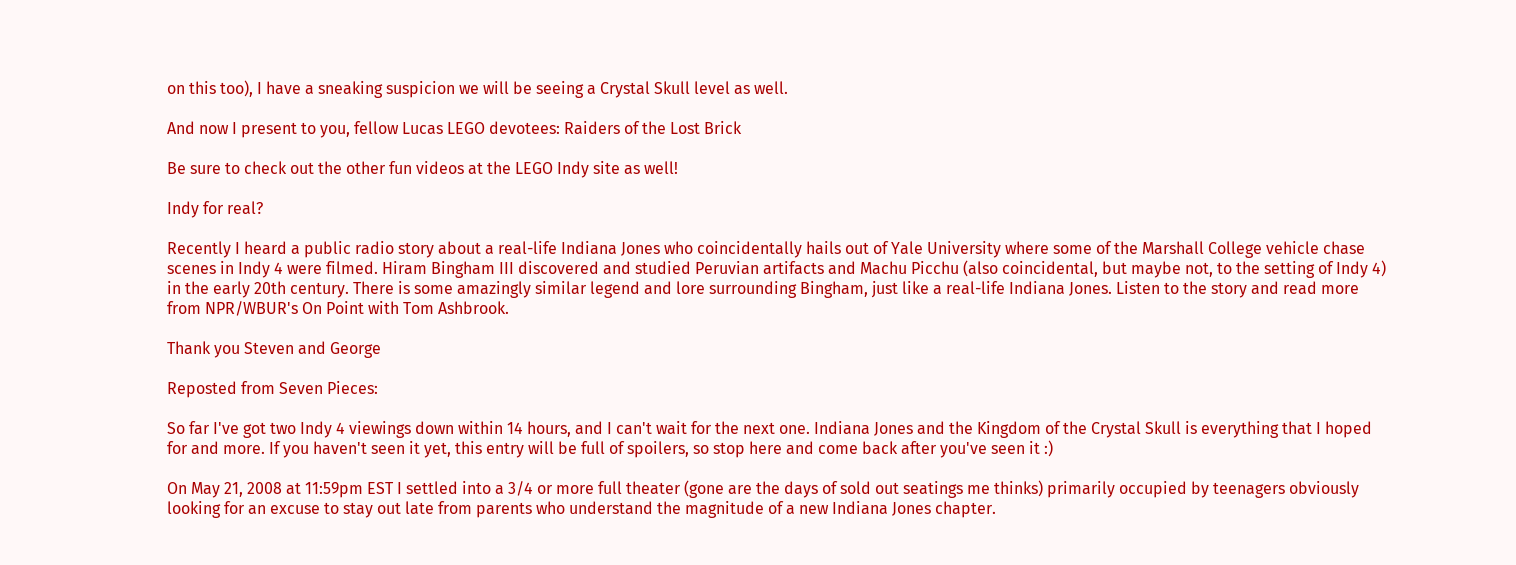on this too), I have a sneaking suspicion we will be seeing a Crystal Skull level as well.

And now I present to you, fellow Lucas LEGO devotees: Raiders of the Lost Brick

Be sure to check out the other fun videos at the LEGO Indy site as well!

Indy for real?

Recently I heard a public radio story about a real-life Indiana Jones who coincidentally hails out of Yale University where some of the Marshall College vehicle chase scenes in Indy 4 were filmed. Hiram Bingham III discovered and studied Peruvian artifacts and Machu Picchu (also coincidental, but maybe not, to the setting of Indy 4) in the early 20th century. There is some amazingly similar legend and lore surrounding Bingham, just like a real-life Indiana Jones. Listen to the story and read more from NPR/WBUR's On Point with Tom Ashbrook.

Thank you Steven and George

Reposted from Seven Pieces:

So far I've got two Indy 4 viewings down within 14 hours, and I can't wait for the next one. Indiana Jones and the Kingdom of the Crystal Skull is everything that I hoped for and more. If you haven't seen it yet, this entry will be full of spoilers, so stop here and come back after you've seen it :)

On May 21, 2008 at 11:59pm EST I settled into a 3/4 or more full theater (gone are the days of sold out seatings me thinks) primarily occupied by teenagers obviously looking for an excuse to stay out late from parents who understand the magnitude of a new Indiana Jones chapter.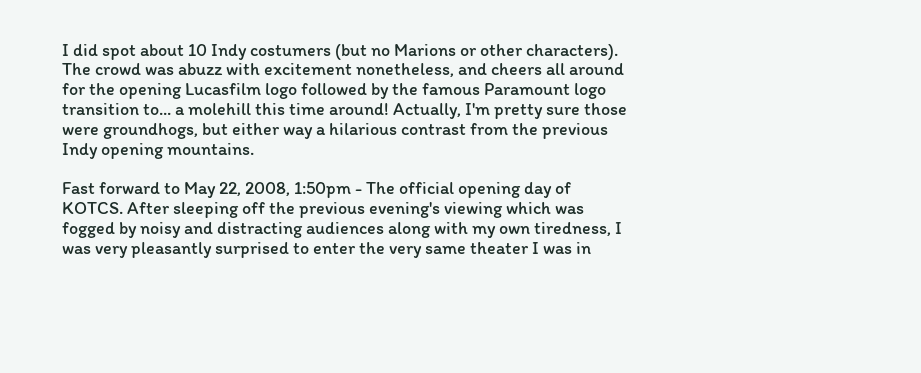I did spot about 10 Indy costumers (but no Marions or other characters). The crowd was abuzz with excitement nonetheless, and cheers all around for the opening Lucasfilm logo followed by the famous Paramount logo transition to... a molehill this time around! Actually, I'm pretty sure those were groundhogs, but either way a hilarious contrast from the previous Indy opening mountains.

Fast forward to May 22, 2008, 1:50pm - The official opening day of KOTCS. After sleeping off the previous evening's viewing which was fogged by noisy and distracting audiences along with my own tiredness, I was very pleasantly surprised to enter the very same theater I was in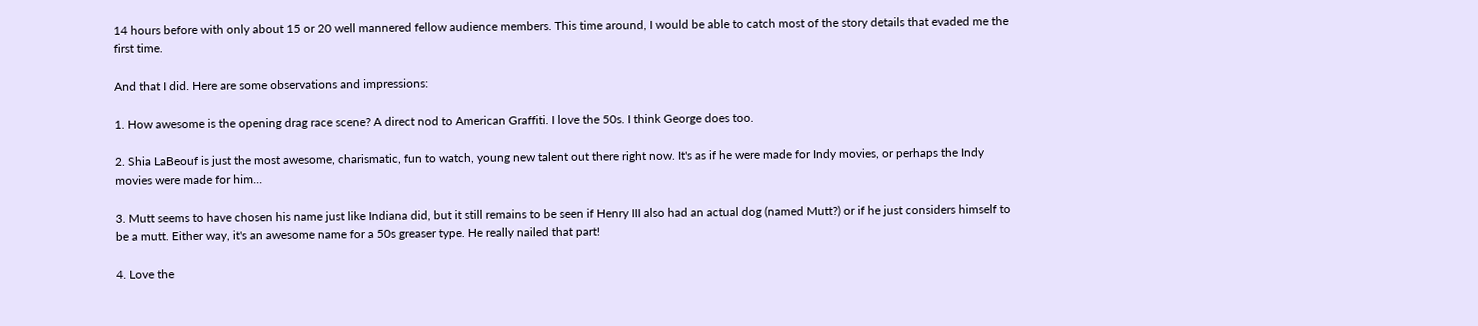14 hours before with only about 15 or 20 well mannered fellow audience members. This time around, I would be able to catch most of the story details that evaded me the first time.

And that I did. Here are some observations and impressions:

1. How awesome is the opening drag race scene? A direct nod to American Graffiti. I love the 50s. I think George does too.

2. Shia LaBeouf is just the most awesome, charismatic, fun to watch, young new talent out there right now. It's as if he were made for Indy movies, or perhaps the Indy movies were made for him...

3. Mutt seems to have chosen his name just like Indiana did, but it still remains to be seen if Henry III also had an actual dog (named Mutt?) or if he just considers himself to be a mutt. Either way, it's an awesome name for a 50s greaser type. He really nailed that part!

4. Love the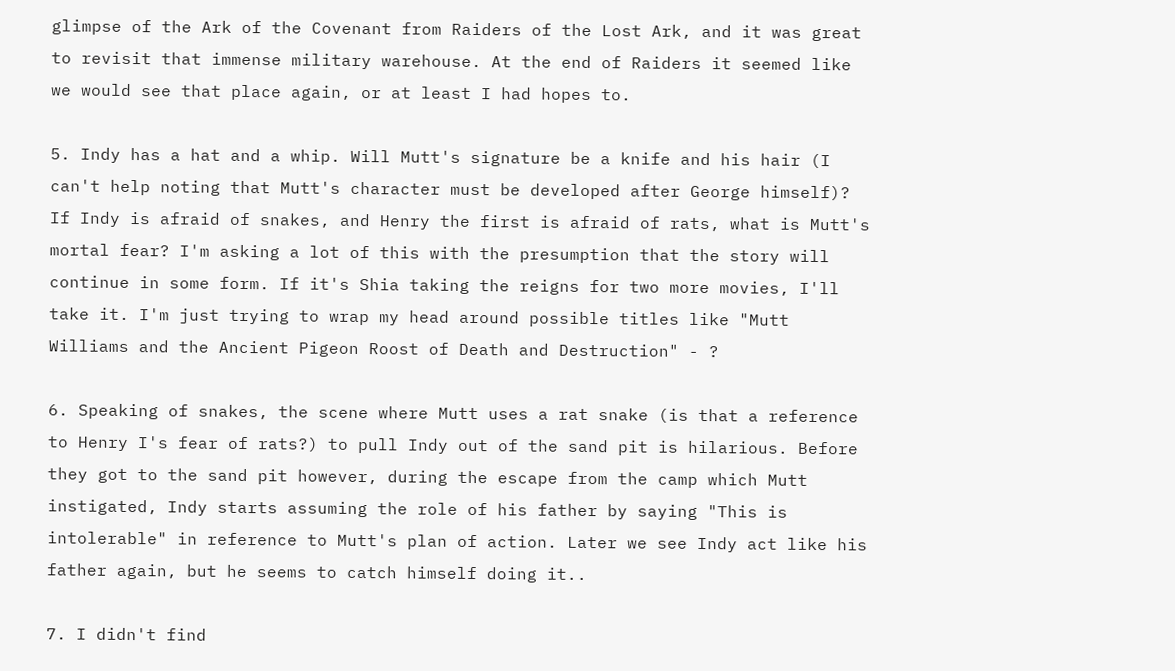glimpse of the Ark of the Covenant from Raiders of the Lost Ark, and it was great to revisit that immense military warehouse. At the end of Raiders it seemed like we would see that place again, or at least I had hopes to.

5. Indy has a hat and a whip. Will Mutt's signature be a knife and his hair (I can't help noting that Mutt's character must be developed after George himself)? If Indy is afraid of snakes, and Henry the first is afraid of rats, what is Mutt's mortal fear? I'm asking a lot of this with the presumption that the story will continue in some form. If it's Shia taking the reigns for two more movies, I'll take it. I'm just trying to wrap my head around possible titles like "Mutt Williams and the Ancient Pigeon Roost of Death and Destruction" - ?

6. Speaking of snakes, the scene where Mutt uses a rat snake (is that a reference to Henry I's fear of rats?) to pull Indy out of the sand pit is hilarious. Before they got to the sand pit however, during the escape from the camp which Mutt instigated, Indy starts assuming the role of his father by saying "This is intolerable" in reference to Mutt's plan of action. Later we see Indy act like his father again, but he seems to catch himself doing it..

7. I didn't find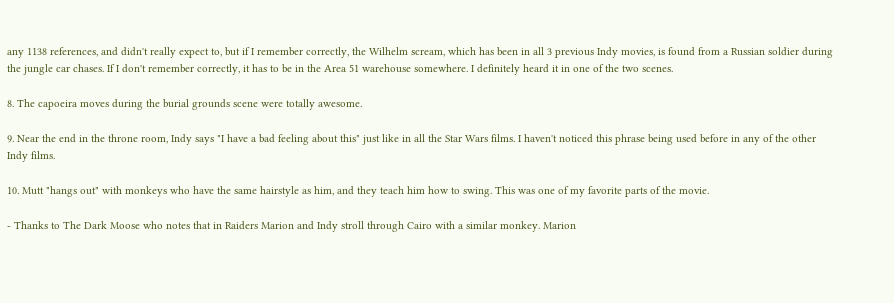any 1138 references, and didn't really expect to, but if I remember correctly, the Wilhelm scream, which has been in all 3 previous Indy movies, is found from a Russian soldier during the jungle car chases. If I don't remember correctly, it has to be in the Area 51 warehouse somewhere. I definitely heard it in one of the two scenes.

8. The capoeira moves during the burial grounds scene were totally awesome.

9. Near the end in the throne room, Indy says "I have a bad feeling about this" just like in all the Star Wars films. I haven't noticed this phrase being used before in any of the other Indy films.

10. Mutt "hangs out" with monkeys who have the same hairstyle as him, and they teach him how to swing. This was one of my favorite parts of the movie.

- Thanks to The Dark Moose who notes that in Raiders Marion and Indy stroll through Cairo with a similar monkey. Marion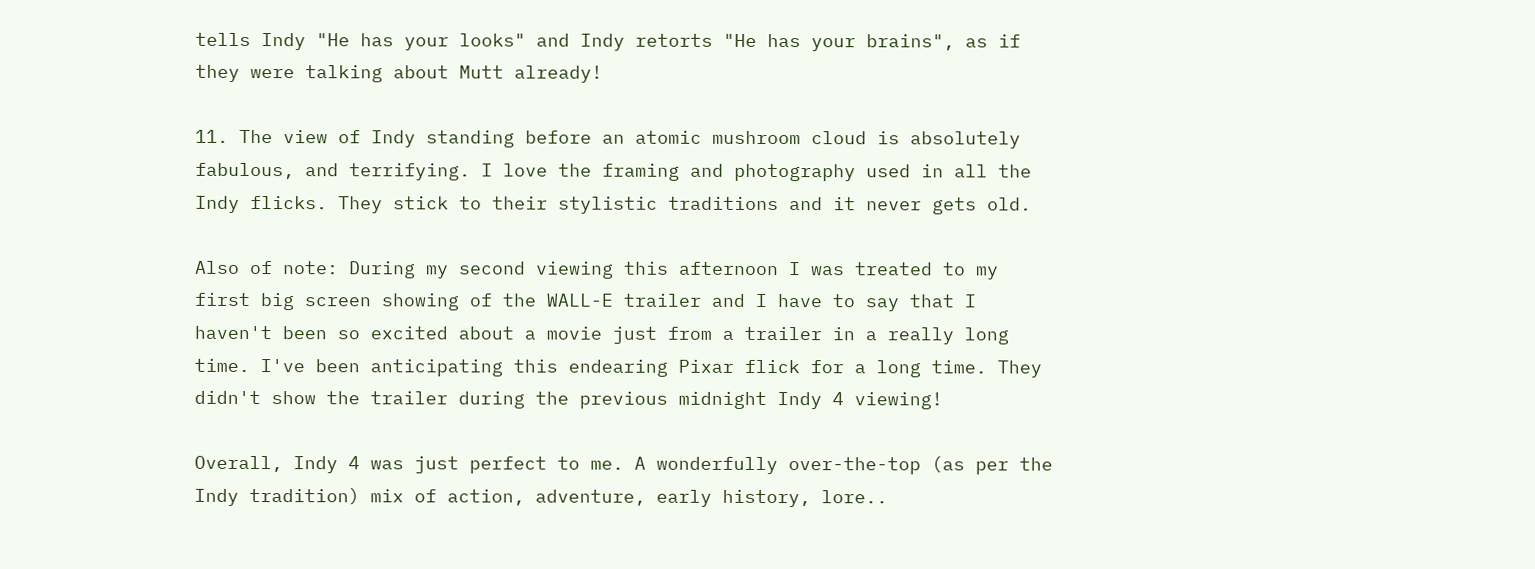tells Indy "He has your looks" and Indy retorts "He has your brains", as if they were talking about Mutt already!

11. The view of Indy standing before an atomic mushroom cloud is absolutely fabulous, and terrifying. I love the framing and photography used in all the Indy flicks. They stick to their stylistic traditions and it never gets old.

Also of note: During my second viewing this afternoon I was treated to my first big screen showing of the WALL-E trailer and I have to say that I haven't been so excited about a movie just from a trailer in a really long time. I've been anticipating this endearing Pixar flick for a long time. They didn't show the trailer during the previous midnight Indy 4 viewing!

Overall, Indy 4 was just perfect to me. A wonderfully over-the-top (as per the Indy tradition) mix of action, adventure, early history, lore..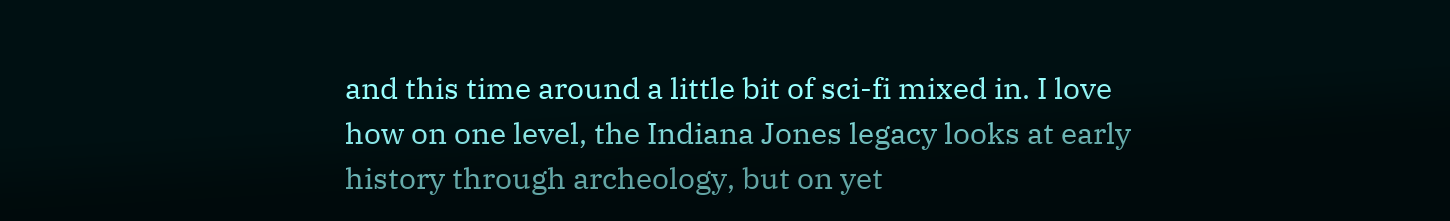and this time around a little bit of sci-fi mixed in. I love how on one level, the Indiana Jones legacy looks at early history through archeology, but on yet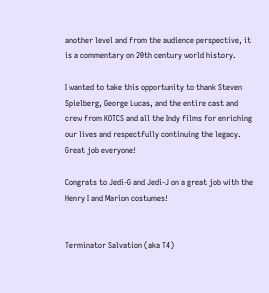another level and from the audience perspective, it is a commentary on 20th century world history.

I wanted to take this opportunity to thank Steven Spielberg, George Lucas, and the entire cast and crew from KOTCS and all the Indy films for enriching our lives and respectfully continuing the legacy. Great job everyone!

Congrats to Jedi-G and Jedi-J on a great job with the Henry I and Marion costumes!


Terminator Salvation (aka T4)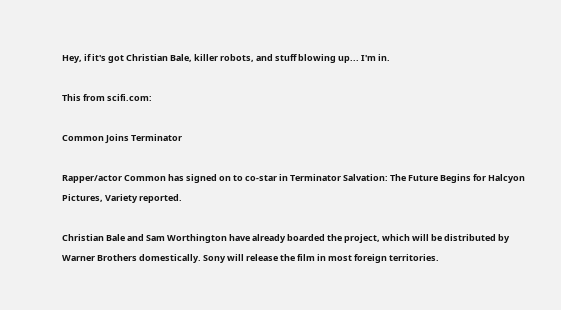Hey, if it's got Christian Bale, killer robots, and stuff blowing up... I'm in.

This from scifi.com:

Common Joins Terminator

Rapper/actor Common has signed on to co-star in Terminator Salvation: The Future Begins for Halcyon Pictures, Variety reported.

Christian Bale and Sam Worthington have already boarded the project, which will be distributed by Warner Brothers domestically. Sony will release the film in most foreign territories.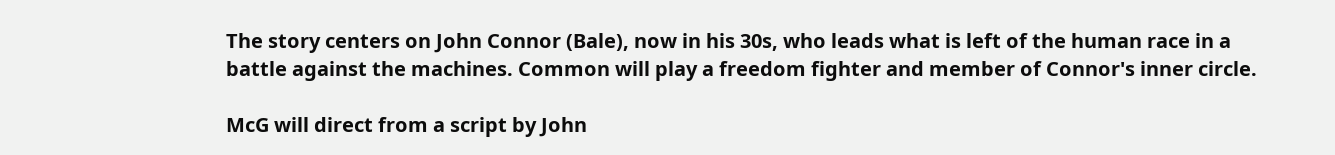The story centers on John Connor (Bale), now in his 30s, who leads what is left of the human race in a battle against the machines. Common will play a freedom fighter and member of Connor's inner circle.

McG will direct from a script by John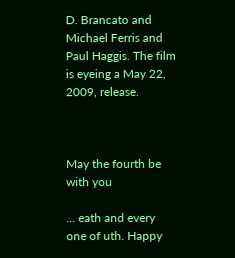D. Brancato and Michael Ferris and Paul Haggis. The film is eyeing a May 22, 2009, release.



May the fourth be with you

... eath and every one of uth. Happy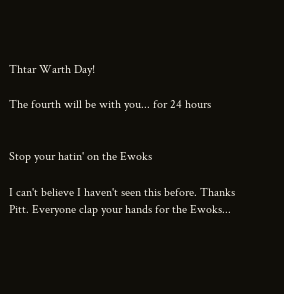Thtar Warth Day!

The fourth will be with you... for 24 hours


Stop your hatin' on the Ewoks

I can't believe I haven't seen this before. Thanks Pitt. Everyone clap your hands for the Ewoks...